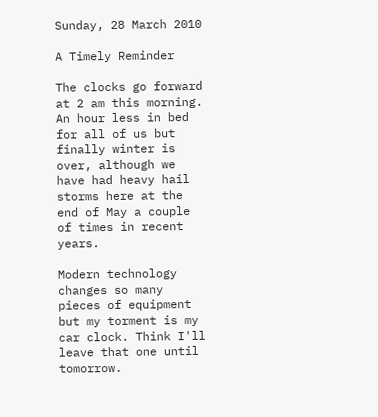Sunday, 28 March 2010

A Timely Reminder

The clocks go forward at 2 am this morning. An hour less in bed for all of us but finally winter is over, although we have had heavy hail storms here at the end of May a couple of times in recent years.

Modern technology changes so many pieces of equipment but my torment is my car clock. Think I'll leave that one until tomorrow.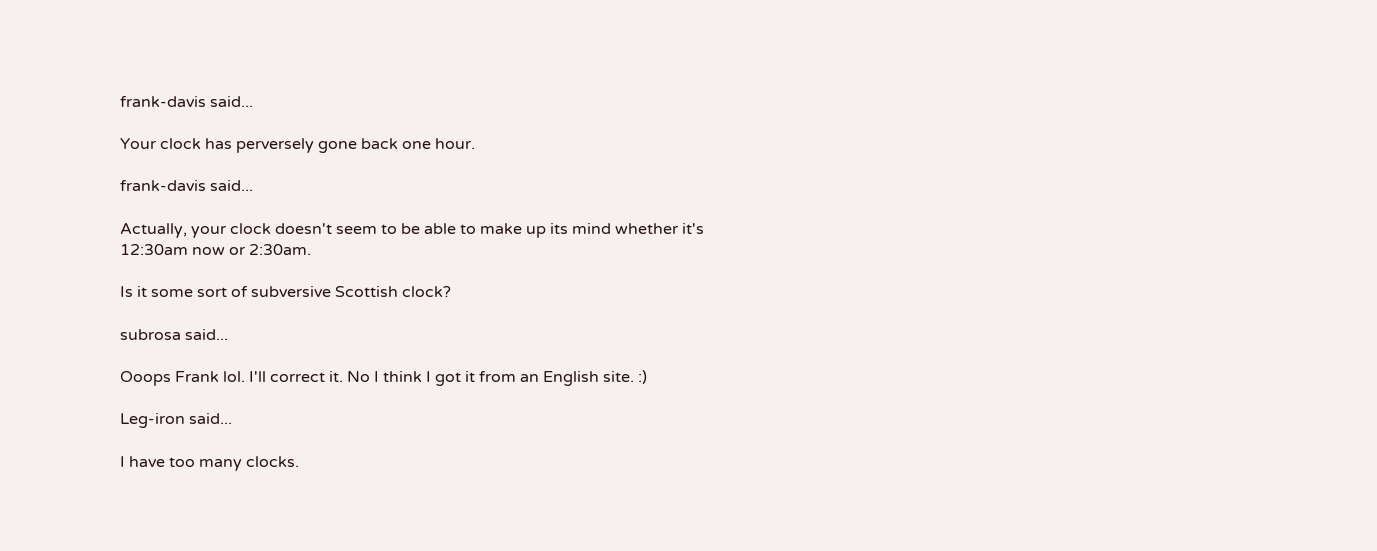frank-davis said...

Your clock has perversely gone back one hour.

frank-davis said...

Actually, your clock doesn't seem to be able to make up its mind whether it's 12:30am now or 2:30am.

Is it some sort of subversive Scottish clock?

subrosa said...

Ooops Frank lol. I'll correct it. No I think I got it from an English site. :)

Leg-iron said...

I have too many clocks.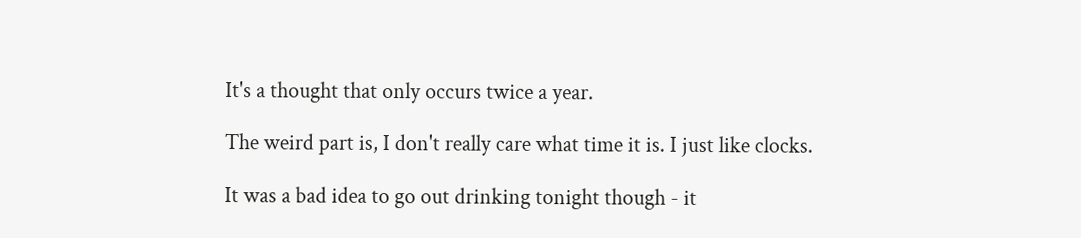It's a thought that only occurs twice a year.

The weird part is, I don't really care what time it is. I just like clocks.

It was a bad idea to go out drinking tonight though - it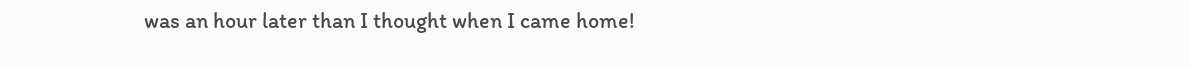was an hour later than I thought when I came home!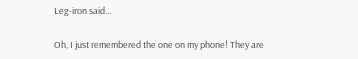Leg-iron said...

Oh, I just remembered the one on my phone! They are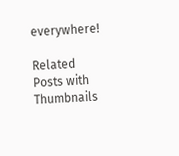everywhere!

Related Posts with Thumbnails